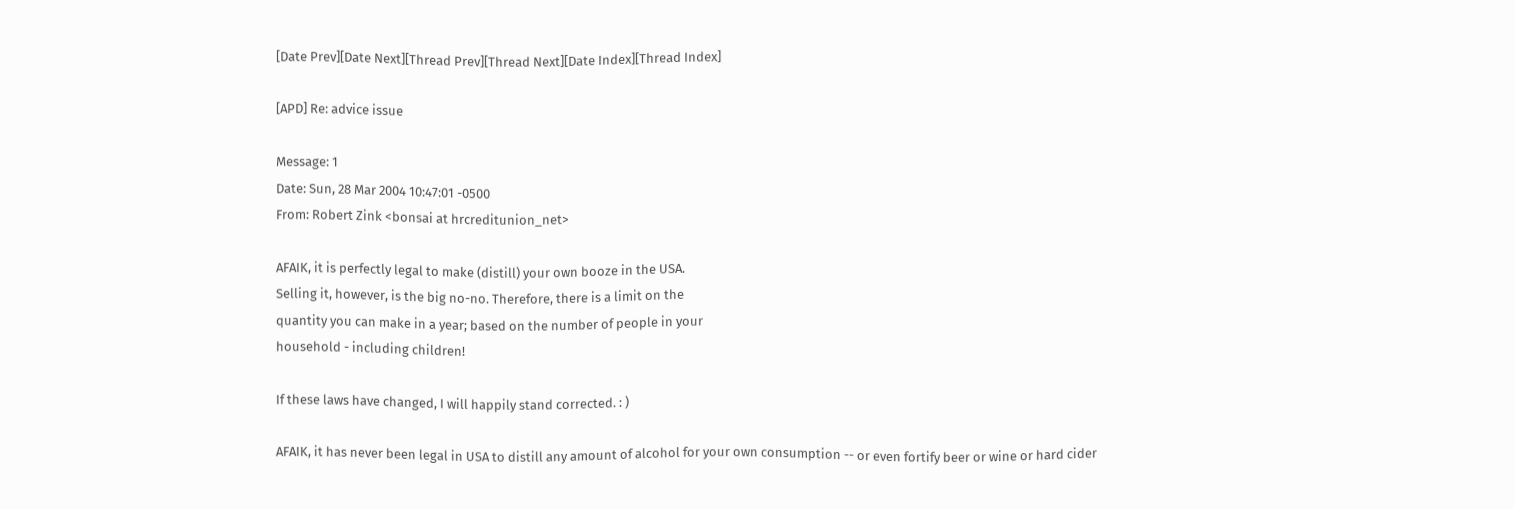[Date Prev][Date Next][Thread Prev][Thread Next][Date Index][Thread Index]

[APD] Re: advice issue

Message: 1
Date: Sun, 28 Mar 2004 10:47:01 -0500
From: Robert Zink <bonsai at hrcreditunion_net>

AFAIK, it is perfectly legal to make (distill) your own booze in the USA.
Selling it, however, is the big no-no. Therefore, there is a limit on the
quantity you can make in a year; based on the number of people in your
household - including children!

If these laws have changed, I will happily stand corrected. : )

AFAIK, it has never been legal in USA to distill any amount of alcohol for your own consumption -- or even fortify beer or wine or hard cider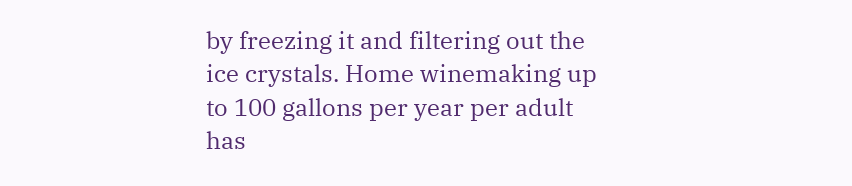by freezing it and filtering out the ice crystals. Home winemaking up to 100 gallons per year per adult has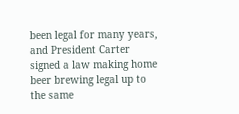been legal for many years, and President Carter signed a law making home beer brewing legal up to the same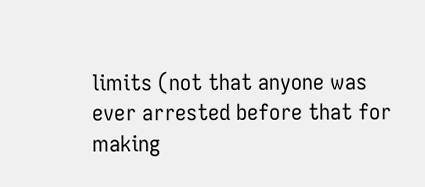limits (not that anyone was ever arrested before that for making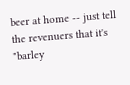beer at home -- just tell the revenuers that it's "barley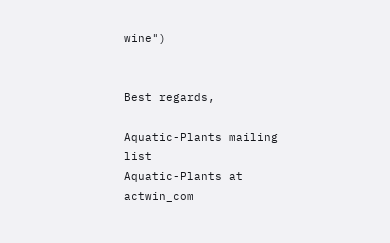wine")


Best regards,

Aquatic-Plants mailing list
Aquatic-Plants at actwin_com